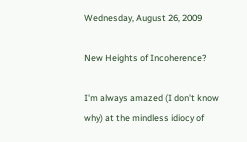Wednesday, August 26, 2009

New Heights of Incoherence?

I'm always amazed (I don't know why) at the mindless idiocy of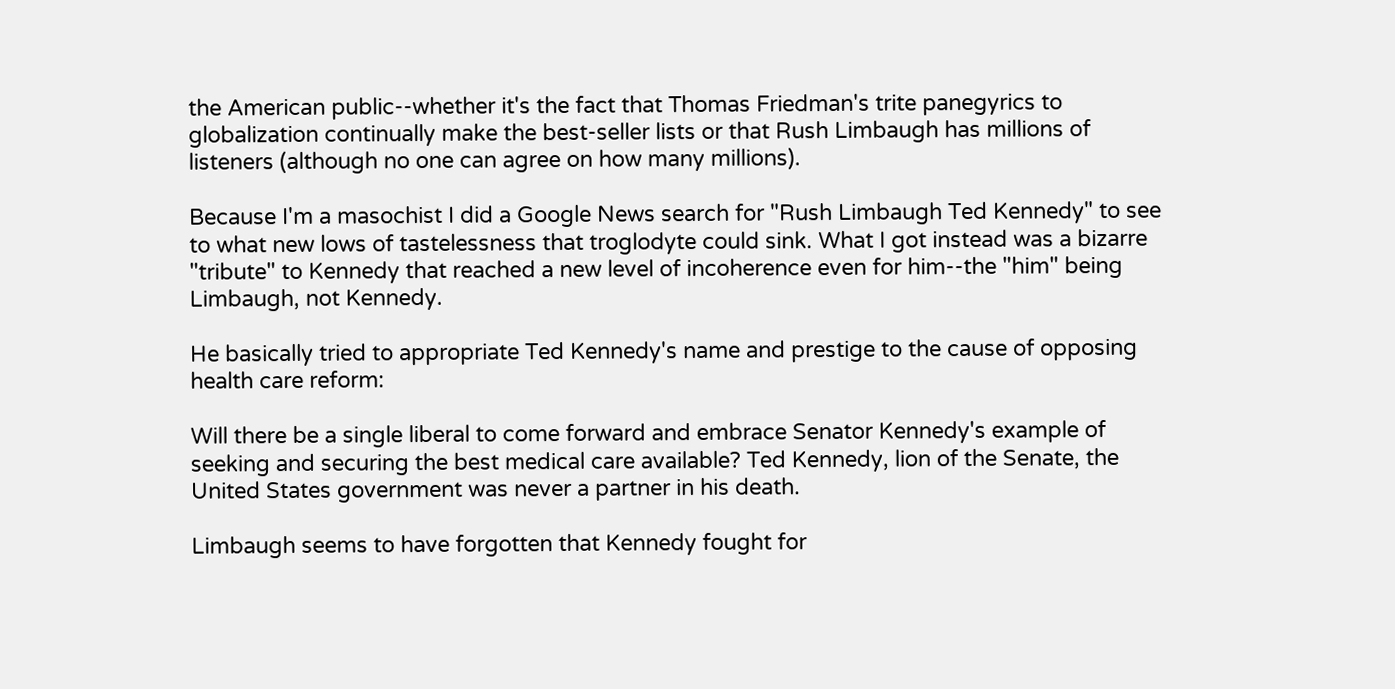the American public--whether it's the fact that Thomas Friedman's trite panegyrics to globalization continually make the best-seller lists or that Rush Limbaugh has millions of listeners (although no one can agree on how many millions).

Because I'm a masochist I did a Google News search for "Rush Limbaugh Ted Kennedy" to see to what new lows of tastelessness that troglodyte could sink. What I got instead was a bizarre "tribute" to Kennedy that reached a new level of incoherence even for him--the "him" being Limbaugh, not Kennedy.

He basically tried to appropriate Ted Kennedy's name and prestige to the cause of opposing health care reform:

Will there be a single liberal to come forward and embrace Senator Kennedy's example of seeking and securing the best medical care available? Ted Kennedy, lion of the Senate, the United States government was never a partner in his death.

Limbaugh seems to have forgotten that Kennedy fought for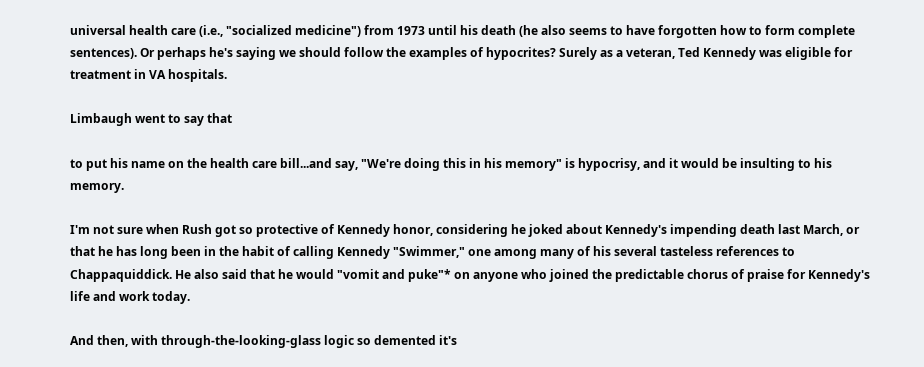universal health care (i.e., "socialized medicine") from 1973 until his death (he also seems to have forgotten how to form complete sentences). Or perhaps he's saying we should follow the examples of hypocrites? Surely as a veteran, Ted Kennedy was eligible for treatment in VA hospitals.

Limbaugh went to say that

to put his name on the health care bill...and say, "We're doing this in his memory" is hypocrisy, and it would be insulting to his memory.

I'm not sure when Rush got so protective of Kennedy honor, considering he joked about Kennedy's impending death last March, or that he has long been in the habit of calling Kennedy "Swimmer," one among many of his several tasteless references to Chappaquiddick. He also said that he would "vomit and puke"* on anyone who joined the predictable chorus of praise for Kennedy's life and work today.

And then, with through-the-looking-glass logic so demented it's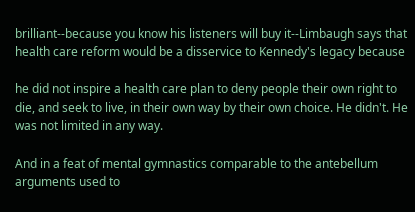brilliant--because you know his listeners will buy it--Limbaugh says that health care reform would be a disservice to Kennedy's legacy because

he did not inspire a health care plan to deny people their own right to die, and seek to live, in their own way by their own choice. He didn't. He was not limited in any way.

And in a feat of mental gymnastics comparable to the antebellum arguments used to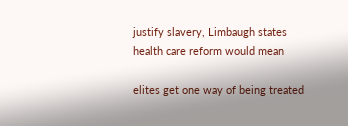justify slavery, Limbaugh states health care reform would mean

elites get one way of being treated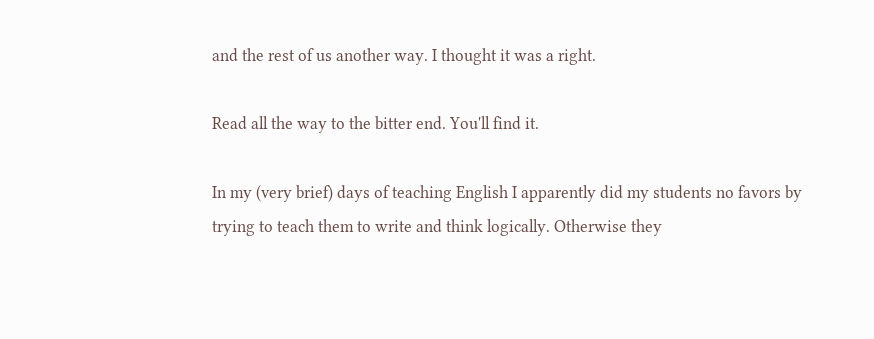and the rest of us another way. I thought it was a right.

Read all the way to the bitter end. You'll find it.

In my (very brief) days of teaching English I apparently did my students no favors by trying to teach them to write and think logically. Otherwise they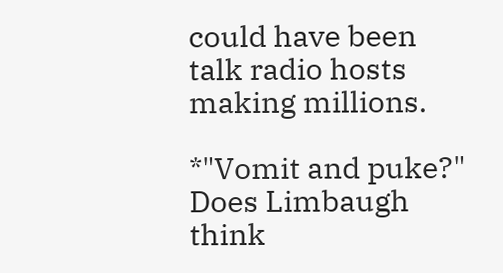could have been talk radio hosts making millions.

*"Vomit and puke?" Does Limbaugh think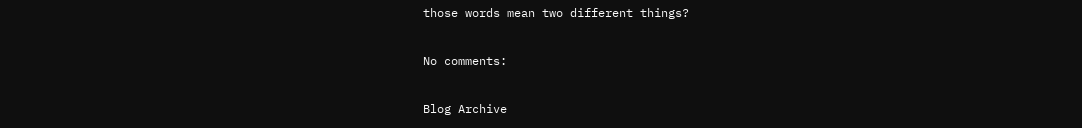those words mean two different things?

No comments:

Blog Archive